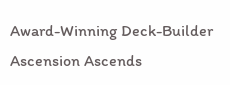Award-Winning Deck-Builder Ascension Ascends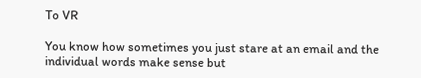To VR

You know how sometimes you just stare at an email and the individual words make sense but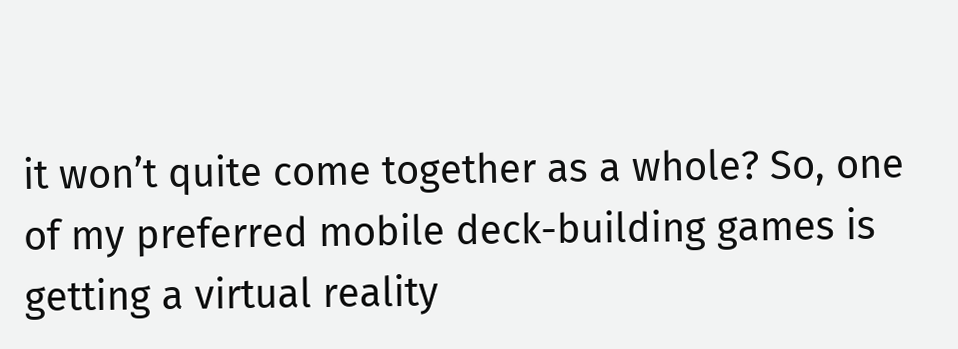it won’t quite come together as a whole? So, one of my preferred mobile deck-building games is getting a virtual reality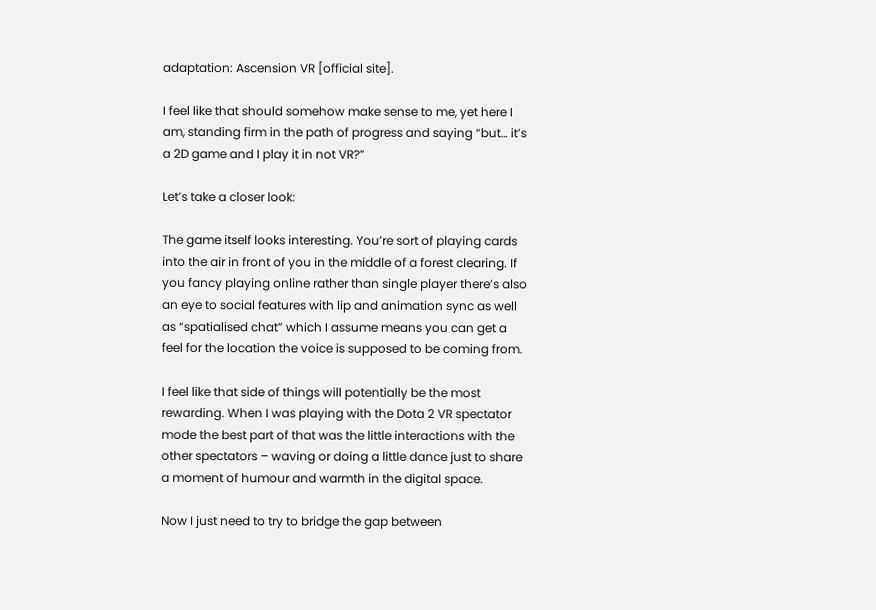adaptation: Ascension VR [official site].

I feel like that should somehow make sense to me, yet here I am, standing firm in the path of progress and saying “but… it’s a 2D game and I play it in not VR?”

Let’s take a closer look:

The game itself looks interesting. You’re sort of playing cards into the air in front of you in the middle of a forest clearing. If you fancy playing online rather than single player there’s also an eye to social features with lip and animation sync as well as “spatialised chat” which I assume means you can get a feel for the location the voice is supposed to be coming from.

I feel like that side of things will potentially be the most rewarding. When I was playing with the Dota 2 VR spectator mode the best part of that was the little interactions with the other spectators – waving or doing a little dance just to share a moment of humour and warmth in the digital space.

Now I just need to try to bridge the gap between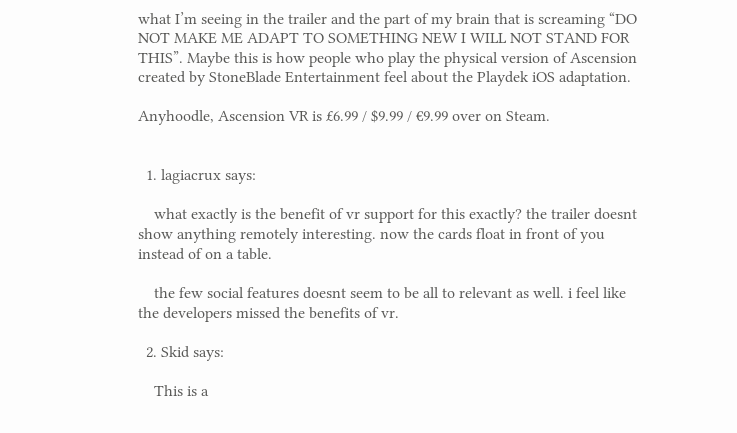what I’m seeing in the trailer and the part of my brain that is screaming “DO NOT MAKE ME ADAPT TO SOMETHING NEW I WILL NOT STAND FOR THIS”. Maybe this is how people who play the physical version of Ascension created by StoneBlade Entertainment feel about the Playdek iOS adaptation.

Anyhoodle, Ascension VR is £6.99 / $9.99 / €9.99 over on Steam.


  1. lagiacrux says:

    what exactly is the benefit of vr support for this exactly? the trailer doesnt show anything remotely interesting. now the cards float in front of you instead of on a table.

    the few social features doesnt seem to be all to relevant as well. i feel like the developers missed the benefits of vr.

  2. Skid says:

    This is a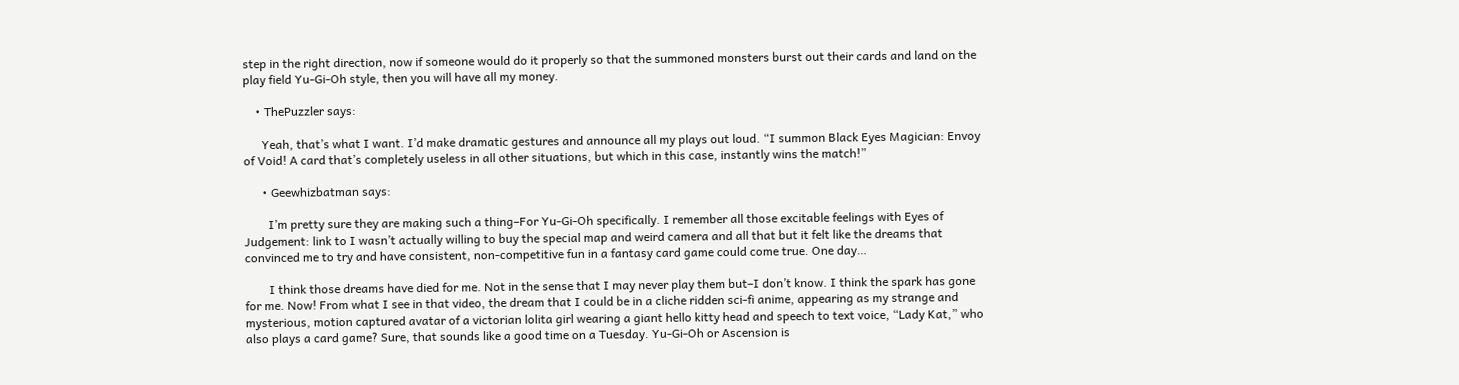step in the right direction, now if someone would do it properly so that the summoned monsters burst out their cards and land on the play field Yu-Gi-Oh style, then you will have all my money.

    • ThePuzzler says:

      Yeah, that’s what I want. I’d make dramatic gestures and announce all my plays out loud. “I summon Black Eyes Magician: Envoy of Void! A card that’s completely useless in all other situations, but which in this case, instantly wins the match!”

      • Geewhizbatman says:

        I’m pretty sure they are making such a thing–For Yu-Gi-Oh specifically. I remember all those excitable feelings with Eyes of Judgement: link to I wasn’t actually willing to buy the special map and weird camera and all that but it felt like the dreams that convinced me to try and have consistent, non-competitive fun in a fantasy card game could come true. One day…

        I think those dreams have died for me. Not in the sense that I may never play them but–I don’t know. I think the spark has gone for me. Now! From what I see in that video, the dream that I could be in a cliche ridden sci-fi anime, appearing as my strange and mysterious, motion captured avatar of a victorian lolita girl wearing a giant hello kitty head and speech to text voice, “Lady Kat,” who also plays a card game? Sure, that sounds like a good time on a Tuesday. Yu-Gi-Oh or Ascension is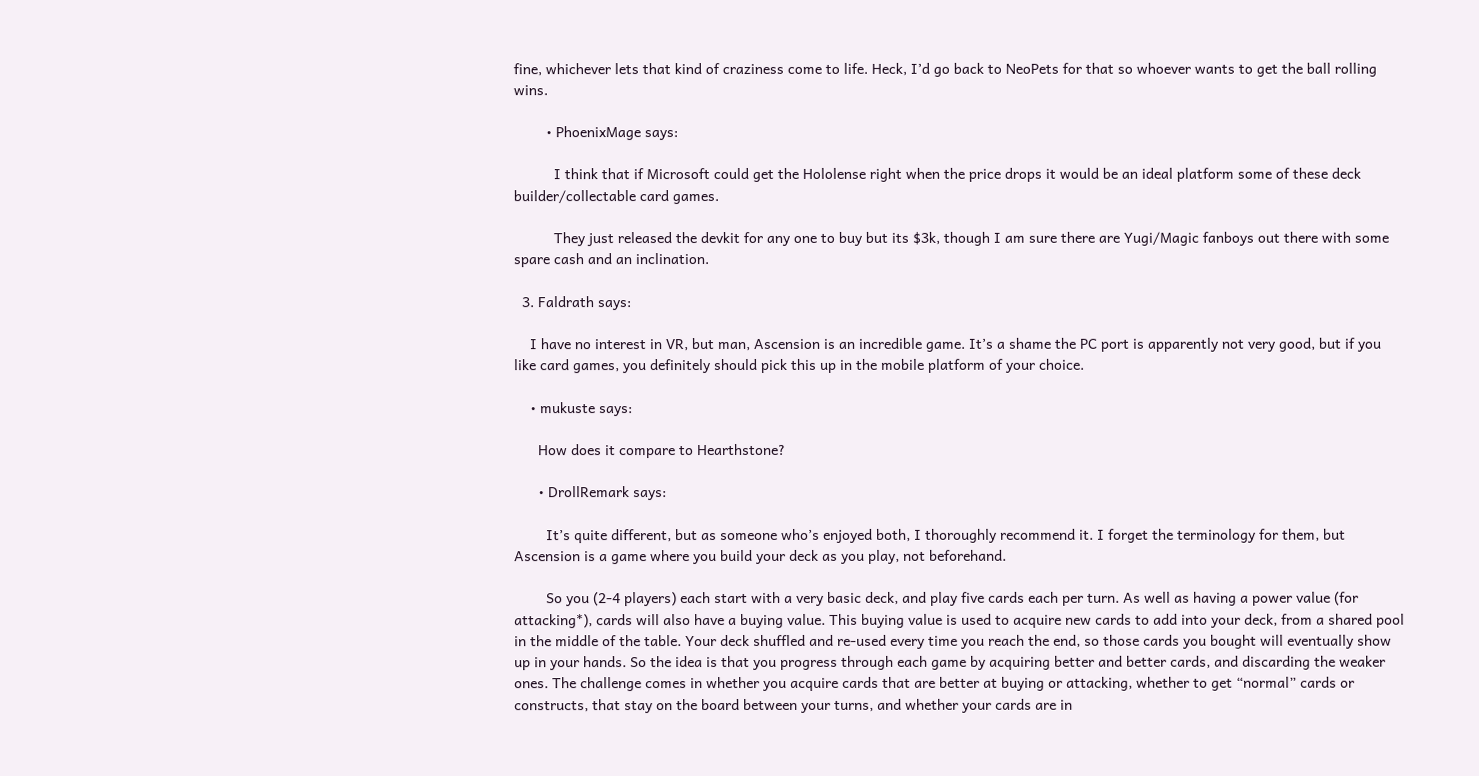fine, whichever lets that kind of craziness come to life. Heck, I’d go back to NeoPets for that so whoever wants to get the ball rolling wins.

        • PhoenixMage says:

          I think that if Microsoft could get the Hololense right when the price drops it would be an ideal platform some of these deck builder/collectable card games.

          They just released the devkit for any one to buy but its $3k, though I am sure there are Yugi/Magic fanboys out there with some spare cash and an inclination.

  3. Faldrath says:

    I have no interest in VR, but man, Ascension is an incredible game. It’s a shame the PC port is apparently not very good, but if you like card games, you definitely should pick this up in the mobile platform of your choice.

    • mukuste says:

      How does it compare to Hearthstone?

      • DrollRemark says:

        It’s quite different, but as someone who’s enjoyed both, I thoroughly recommend it. I forget the terminology for them, but Ascension is a game where you build your deck as you play, not beforehand.

        So you (2-4 players) each start with a very basic deck, and play five cards each per turn. As well as having a power value (for attacking*), cards will also have a buying value. This buying value is used to acquire new cards to add into your deck, from a shared pool in the middle of the table. Your deck shuffled and re-used every time you reach the end, so those cards you bought will eventually show up in your hands. So the idea is that you progress through each game by acquiring better and better cards, and discarding the weaker ones. The challenge comes in whether you acquire cards that are better at buying or attacking, whether to get “normal” cards or constructs, that stay on the board between your turns, and whether your cards are in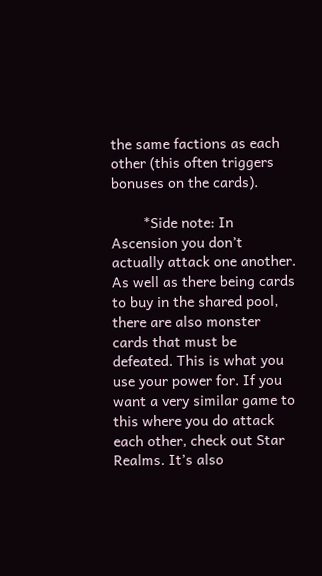the same factions as each other (this often triggers bonuses on the cards).

        *Side note: In Ascension you don’t actually attack one another. As well as there being cards to buy in the shared pool, there are also monster cards that must be defeated. This is what you use your power for. If you want a very similar game to this where you do attack each other, check out Star Realms. It’s also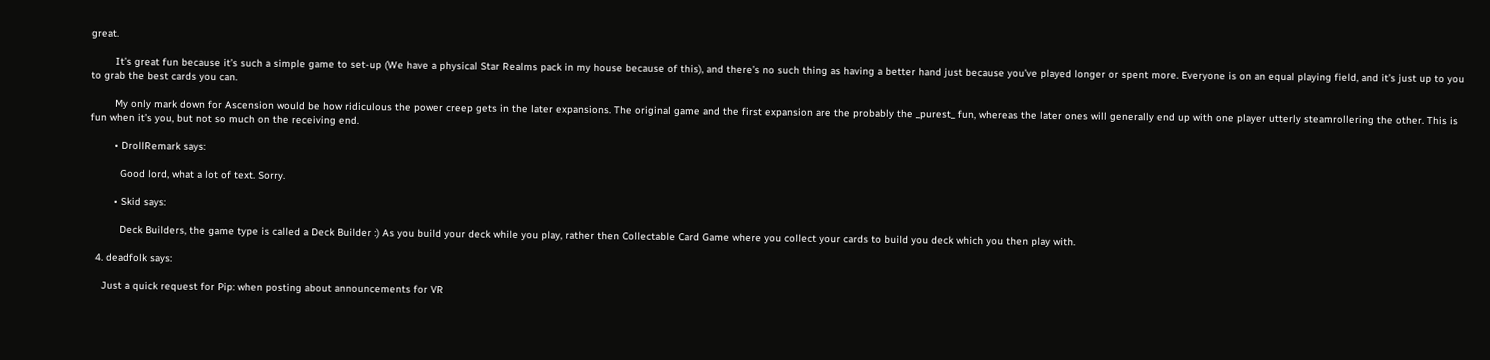great.

        It’s great fun because it’s such a simple game to set-up (We have a physical Star Realms pack in my house because of this), and there’s no such thing as having a better hand just because you’ve played longer or spent more. Everyone is on an equal playing field, and it’s just up to you to grab the best cards you can.

        My only mark down for Ascension would be how ridiculous the power creep gets in the later expansions. The original game and the first expansion are the probably the _purest_ fun, whereas the later ones will generally end up with one player utterly steamrollering the other. This is fun when it’s you, but not so much on the receiving end.

        • DrollRemark says:

          Good lord, what a lot of text. Sorry.

        • Skid says:

          Deck Builders, the game type is called a Deck Builder :) As you build your deck while you play, rather then Collectable Card Game where you collect your cards to build you deck which you then play with.

  4. deadfolk says:

    Just a quick request for Pip: when posting about announcements for VR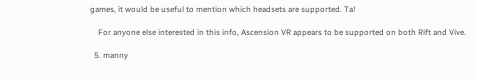games, it would be useful to mention which headsets are supported. Ta!

    For anyone else interested in this info, Ascension VR appears to be supported on both Rift and Vive.

  5. manny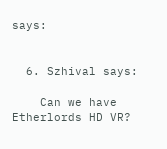says:


  6. Szhival says:

    Can we have Etherlords HD VR?